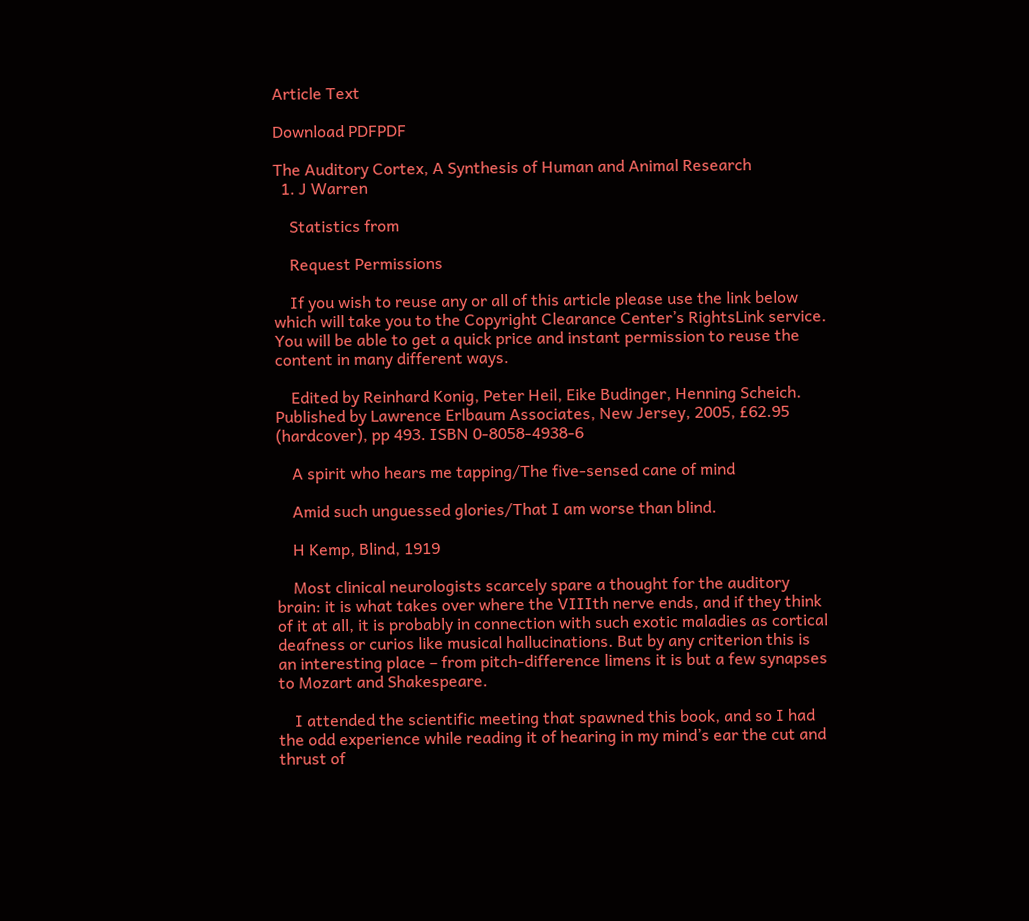Article Text

Download PDFPDF

The Auditory Cortex, A Synthesis of Human and Animal Research
  1. J Warren

    Statistics from

    Request Permissions

    If you wish to reuse any or all of this article please use the link below which will take you to the Copyright Clearance Center’s RightsLink service. You will be able to get a quick price and instant permission to reuse the content in many different ways.

    Edited by Reinhard Konig, Peter Heil, Eike Budinger, Henning Scheich. Published by Lawrence Erlbaum Associates, New Jersey, 2005, £62.95 (hardcover), pp 493. ISBN 0-8058-4938-6

    A spirit who hears me tapping/The five-sensed cane of mind

    Amid such unguessed glories/That I am worse than blind.

    H Kemp, Blind, 1919

    Most clinical neurologists scarcely spare a thought for the auditory brain: it is what takes over where the VIIIth nerve ends, and if they think of it at all, it is probably in connection with such exotic maladies as cortical deafness or curios like musical hallucinations. But by any criterion this is an interesting place – from pitch-difference limens it is but a few synapses to Mozart and Shakespeare.

    I attended the scientific meeting that spawned this book, and so I had the odd experience while reading it of hearing in my mind’s ear the cut and thrust of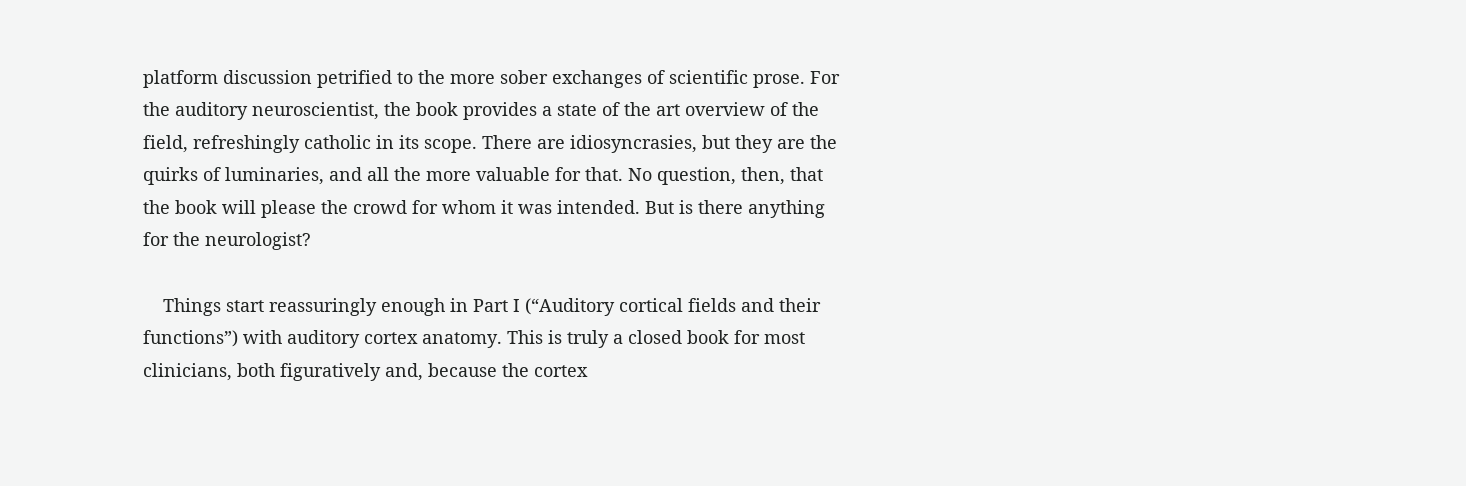platform discussion petrified to the more sober exchanges of scientific prose. For the auditory neuroscientist, the book provides a state of the art overview of the field, refreshingly catholic in its scope. There are idiosyncrasies, but they are the quirks of luminaries, and all the more valuable for that. No question, then, that the book will please the crowd for whom it was intended. But is there anything for the neurologist?

    Things start reassuringly enough in Part I (“Auditory cortical fields and their functions”) with auditory cortex anatomy. This is truly a closed book for most clinicians, both figuratively and, because the cortex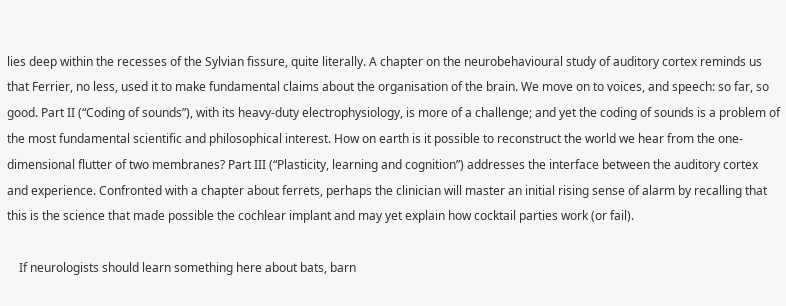lies deep within the recesses of the Sylvian fissure, quite literally. A chapter on the neurobehavioural study of auditory cortex reminds us that Ferrier, no less, used it to make fundamental claims about the organisation of the brain. We move on to voices, and speech: so far, so good. Part II (“Coding of sounds”), with its heavy-duty electrophysiology, is more of a challenge; and yet the coding of sounds is a problem of the most fundamental scientific and philosophical interest. How on earth is it possible to reconstruct the world we hear from the one-dimensional flutter of two membranes? Part III (“Plasticity, learning and cognition”) addresses the interface between the auditory cortex and experience. Confronted with a chapter about ferrets, perhaps the clinician will master an initial rising sense of alarm by recalling that this is the science that made possible the cochlear implant and may yet explain how cocktail parties work (or fail).

    If neurologists should learn something here about bats, barn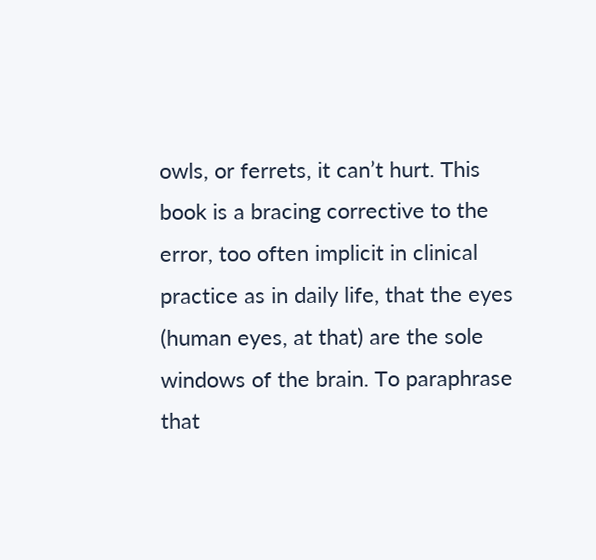owls, or ferrets, it can’t hurt. This book is a bracing corrective to the error, too often implicit in clinical practice as in daily life, that the eyes (human eyes, at that) are the sole windows of the brain. To paraphrase that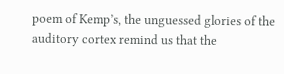poem of Kemp’s, the unguessed glories of the auditory cortex remind us that the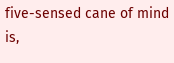five-sensed cane of mind is,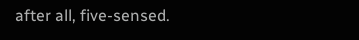after all, five-sensed.